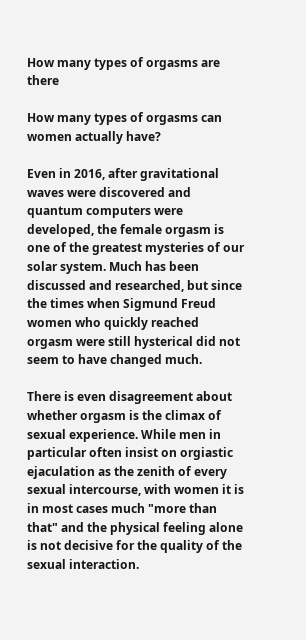How many types of orgasms are there

How many types of orgasms can women actually have?

Even in 2016, after gravitational waves were discovered and quantum computers were developed, the female orgasm is one of the greatest mysteries of our solar system. Much has been discussed and researched, but since the times when Sigmund Freud women who quickly reached orgasm were still hysterical did not seem to have changed much.

There is even disagreement about whether orgasm is the climax of sexual experience. While men in particular often insist on orgiastic ejaculation as the zenith of every sexual intercourse, with women it is in most cases much "more than that" and the physical feeling alone is not decisive for the quality of the sexual interaction.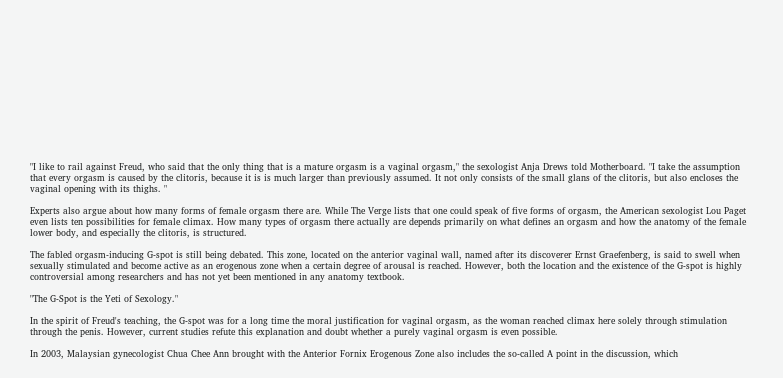"I like to rail against Freud, who said that the only thing that is a mature orgasm is a vaginal orgasm," the sexologist Anja Drews told Motherboard. "I take the assumption that every orgasm is caused by the clitoris, because it is is much larger than previously assumed. It not only consists of the small glans of the clitoris, but also encloses the vaginal opening with its thighs. "

Experts also argue about how many forms of female orgasm there are. While The Verge lists that one could speak of five forms of orgasm, the American sexologist Lou Paget even lists ten possibilities for female climax. How many types of orgasm there actually are depends primarily on what defines an orgasm and how the anatomy of the female lower body, and especially the clitoris, is structured.

The fabled orgasm-inducing G-spot is still being debated. This zone, located on the anterior vaginal wall, named after its discoverer Ernst Graefenberg, is said to swell when sexually stimulated and become active as an erogenous zone when a certain degree of arousal is reached. However, both the location and the existence of the G-spot is highly controversial among researchers and has not yet been mentioned in any anatomy textbook.

"The G-Spot is the Yeti of Sexology."

In the spirit of Freud's teaching, the G-spot was for a long time the moral justification for vaginal orgasm, as the woman reached climax here solely through stimulation through the penis. However, current studies refute this explanation and doubt whether a purely vaginal orgasm is even possible.

In 2003, Malaysian gynecologist Chua Chee Ann brought with the Anterior Fornix Erogenous Zone also includes the so-called A point in the discussion, which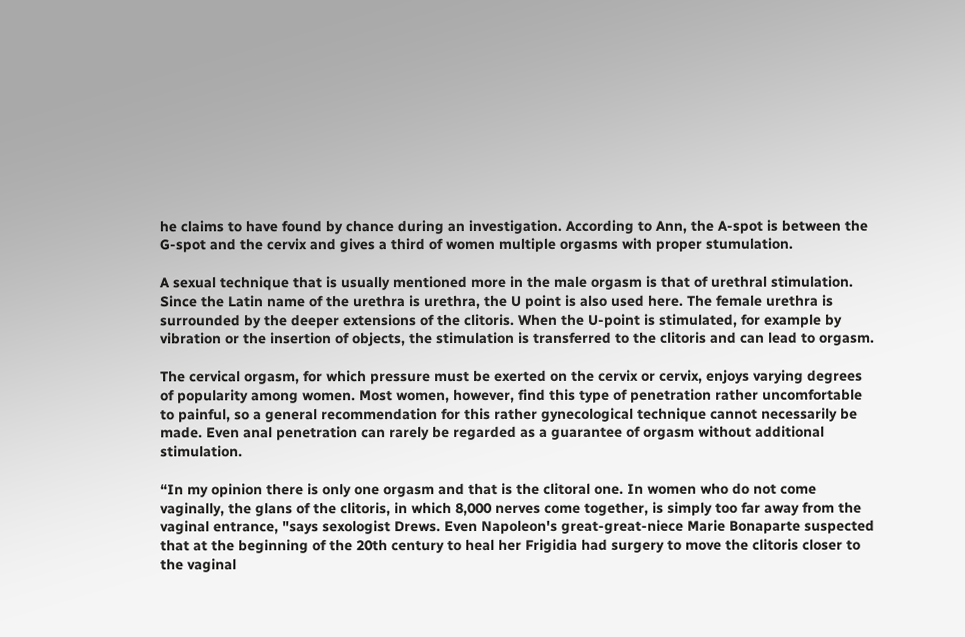he claims to have found by chance during an investigation. According to Ann, the A-spot is between the G-spot and the cervix and gives a third of women multiple orgasms with proper stumulation.

A sexual technique that is usually mentioned more in the male orgasm is that of urethral stimulation. Since the Latin name of the urethra is urethra, the U point is also used here. The female urethra is surrounded by the deeper extensions of the clitoris. When the U-point is stimulated, for example by vibration or the insertion of objects, the stimulation is transferred to the clitoris and can lead to orgasm.

The cervical orgasm, for which pressure must be exerted on the cervix or cervix, enjoys varying degrees of popularity among women. Most women, however, find this type of penetration rather uncomfortable to painful, so a general recommendation for this rather gynecological technique cannot necessarily be made. Even anal penetration can rarely be regarded as a guarantee of orgasm without additional stimulation.

“In my opinion there is only one orgasm and that is the clitoral one. In women who do not come vaginally, the glans of the clitoris, in which 8,000 nerves come together, is simply too far away from the vaginal entrance, "says sexologist Drews. Even Napoleon's great-great-niece Marie Bonaparte suspected that at the beginning of the 20th century to heal her Frigidia had surgery to move the clitoris closer to the vaginal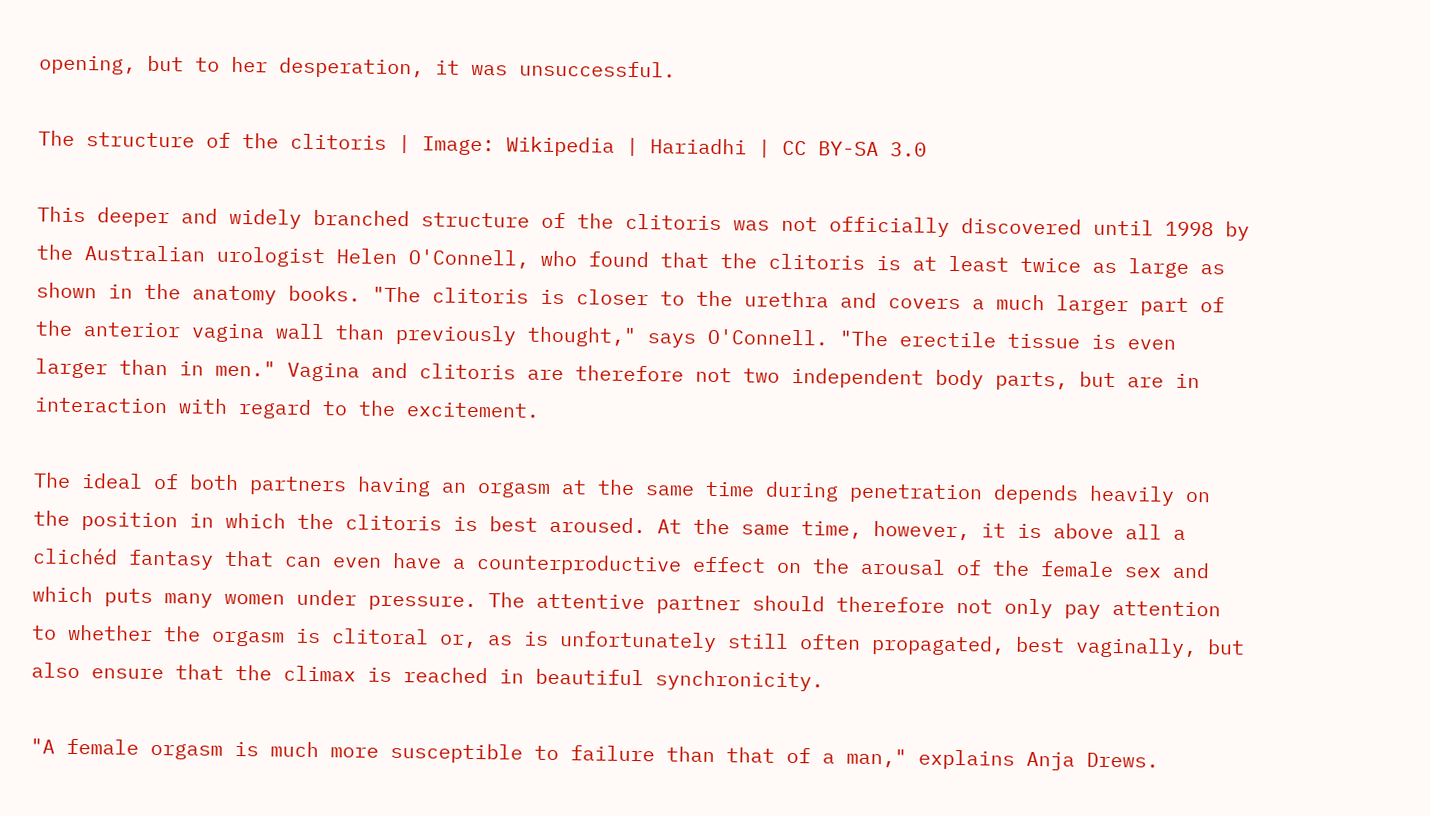opening, but to her desperation, it was unsuccessful.

The structure of the clitoris | Image: Wikipedia | Hariadhi | CC BY-SA 3.0

This deeper and widely branched structure of the clitoris was not officially discovered until 1998 by the Australian urologist Helen O'Connell, who found that the clitoris is at least twice as large as shown in the anatomy books. "The clitoris is closer to the urethra and covers a much larger part of the anterior vagina wall than previously thought," says O'Connell. "The erectile tissue is even larger than in men." Vagina and clitoris are therefore not two independent body parts, but are in interaction with regard to the excitement.

The ideal of both partners having an orgasm at the same time during penetration depends heavily on the position in which the clitoris is best aroused. At the same time, however, it is above all a clichéd fantasy that can even have a counterproductive effect on the arousal of the female sex and which puts many women under pressure. The attentive partner should therefore not only pay attention to whether the orgasm is clitoral or, as is unfortunately still often propagated, best vaginally, but also ensure that the climax is reached in beautiful synchronicity.

"A female orgasm is much more susceptible to failure than that of a man," explains Anja Drews.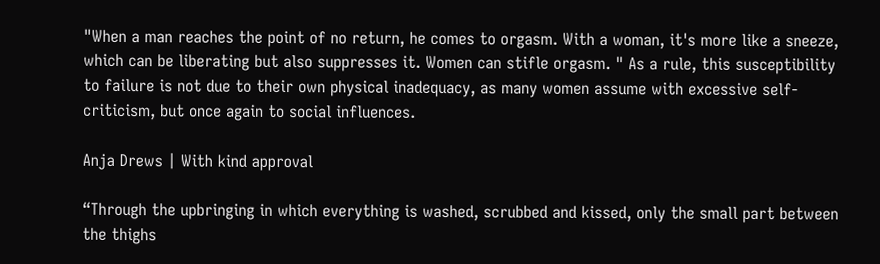"When a man reaches the point of no return, he comes to orgasm. With a woman, it's more like a sneeze, which can be liberating but also suppresses it. Women can stifle orgasm. " As a rule, this susceptibility to failure is not due to their own physical inadequacy, as many women assume with excessive self-criticism, but once again to social influences.

Anja Drews | With kind approval

“Through the upbringing in which everything is washed, scrubbed and kissed, only the small part between the thighs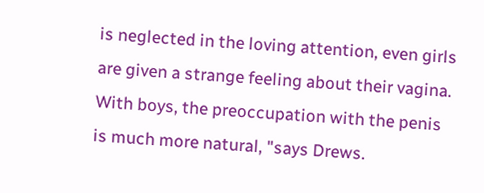is neglected in the loving attention, even girls are given a strange feeling about their vagina. With boys, the preoccupation with the penis is much more natural, "says Drews.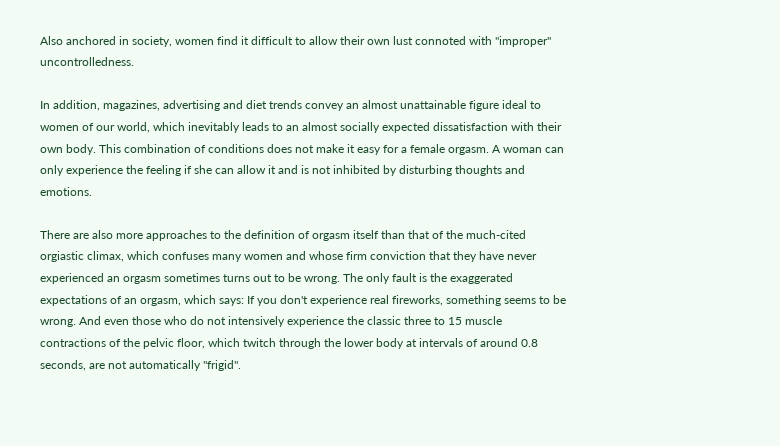Also anchored in society, women find it difficult to allow their own lust connoted with "improper" uncontrolledness.

In addition, magazines, advertising and diet trends convey an almost unattainable figure ideal to women of our world, which inevitably leads to an almost socially expected dissatisfaction with their own body. This combination of conditions does not make it easy for a female orgasm. A woman can only experience the feeling if she can allow it and is not inhibited by disturbing thoughts and emotions.

There are also more approaches to the definition of orgasm itself than that of the much-cited orgiastic climax, which confuses many women and whose firm conviction that they have never experienced an orgasm sometimes turns out to be wrong. The only fault is the exaggerated expectations of an orgasm, which says: If you don't experience real fireworks, something seems to be wrong. And even those who do not intensively experience the classic three to 15 muscle contractions of the pelvic floor, which twitch through the lower body at intervals of around 0.8 seconds, are not automatically "frigid".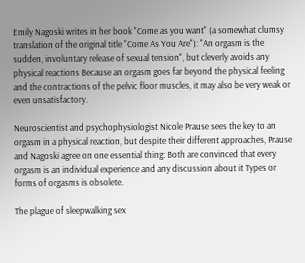Emily Nagoski writes in her book "Come as you want" (a somewhat clumsy translation of the original title "Come As You Are"): "An orgasm is the sudden, involuntary release of sexual tension", but cleverly avoids any physical reactions Because an orgasm goes far beyond the physical feeling and the contractions of the pelvic floor muscles, it may also be very weak or even unsatisfactory.

Neuroscientist and psychophysiologist Nicole Prause sees the key to an orgasm in a physical reaction, but despite their different approaches, Prause and Nagoski agree on one essential thing: Both are convinced that every orgasm is an individual experience and any discussion about it Types or forms of orgasms is obsolete.

The plague of sleepwalking sex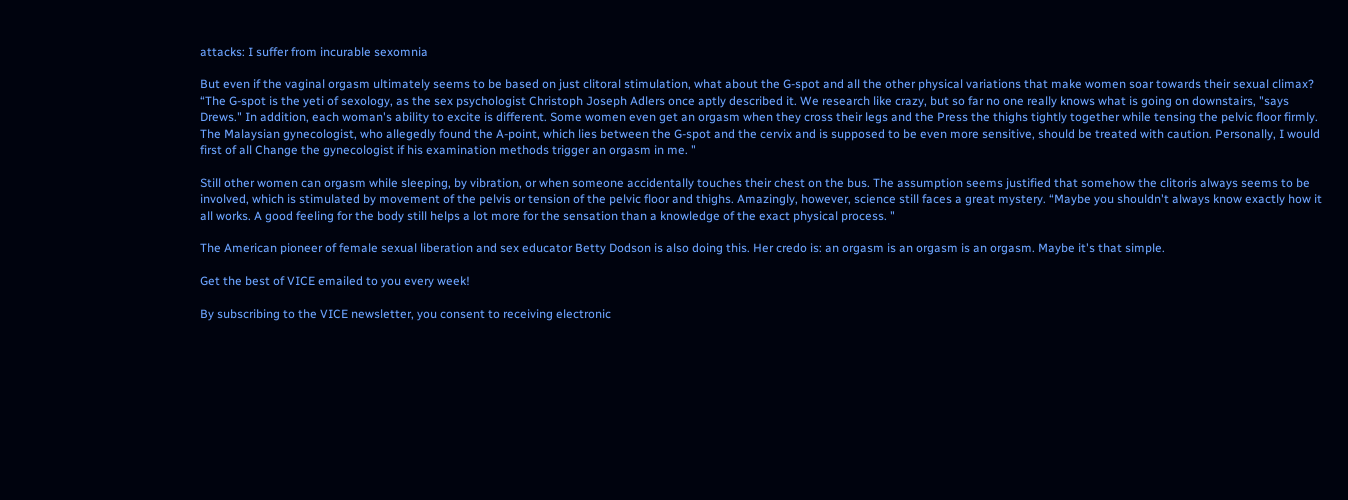attacks: I suffer from incurable sexomnia

But even if the vaginal orgasm ultimately seems to be based on just clitoral stimulation, what about the G-spot and all the other physical variations that make women soar towards their sexual climax? “The G-spot is the yeti of sexology, as the sex psychologist Christoph Joseph Adlers once aptly described it. We research like crazy, but so far no one really knows what is going on downstairs, "says Drews." In addition, each woman's ability to excite is different. Some women even get an orgasm when they cross their legs and the Press the thighs tightly together while tensing the pelvic floor firmly. The Malaysian gynecologist, who allegedly found the A-point, which lies between the G-spot and the cervix and is supposed to be even more sensitive, should be treated with caution. Personally, I would first of all Change the gynecologist if his examination methods trigger an orgasm in me. "

Still other women can orgasm while sleeping, by vibration, or when someone accidentally touches their chest on the bus. The assumption seems justified that somehow the clitoris always seems to be involved, which is stimulated by movement of the pelvis or tension of the pelvic floor and thighs. Amazingly, however, science still faces a great mystery. “Maybe you shouldn't always know exactly how it all works. A good feeling for the body still helps a lot more for the sensation than a knowledge of the exact physical process. "

The American pioneer of female sexual liberation and sex educator Betty Dodson is also doing this. Her credo is: an orgasm is an orgasm is an orgasm. Maybe it's that simple.

Get the best of VICE emailed to you every week!

By subscribing to the VICE newsletter, you consent to receiving electronic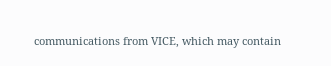communications from VICE, which may contain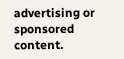advertising or sponsored content.